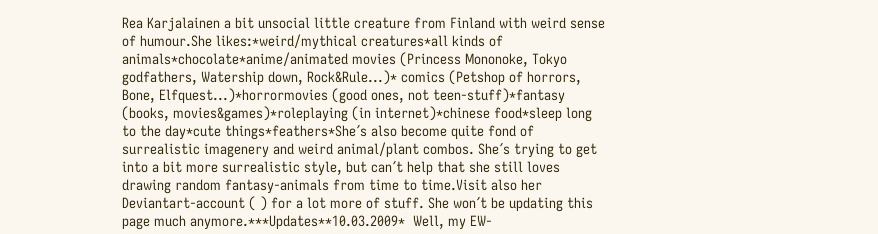Rea Karjalainen a bit unsocial little creature from Finland with weird sense of humour.She likes:*weird/mythical creatures*all kinds of animals*chocolate*anime/animated movies (Princess Mononoke, Tokyo godfathers, Watership down, Rock&Rule...)* comics (Petshop of horrors, Bone, Elfquest...)*horrormovies (good ones, not teen-stuff)*fantasy (books, movies&games)*roleplaying (in internet)*chinese food*sleep long to the day*cute things*feathers*She´s also become quite fond of surrealistic imagenery and weird animal/plant combos. She´s trying to get into a bit more surrealistic style, but can´t help that she still loves drawing random fantasy-animals from time to time.Visit also her Deviantart-account ( ) for a lot more of stuff. She won´t be updating this page much anymore.***Updates**10.03.2009*  Well, my EW-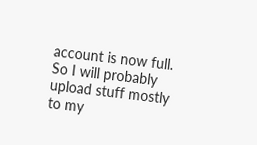account is now full. So I will probably upload stuff mostly to my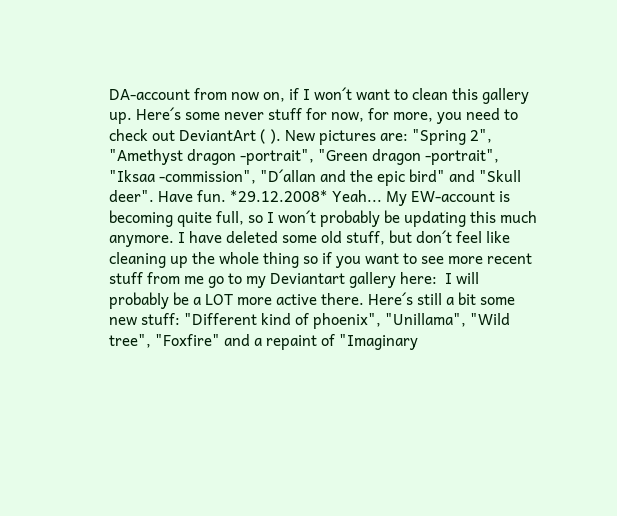DA-account from now on, if I won´t want to clean this gallery up. Here´s some never stuff for now, for more, you need to check out DeviantArt ( ). New pictures are: "Spring 2", "Amethyst dragon -portrait", "Green dragon -portrait", "Iksaa -commission", "D´allan and the epic bird" and "Skull deer". Have fun. *29.12.2008* Yeah... My EW-account is becoming quite full, so I won´t probably be updating this much anymore. I have deleted some old stuff, but don´t feel like cleaning up the whole thing so if you want to see more recent stuff from me go to my Deviantart gallery here:  I will probably be a LOT more active there. Here´s still a bit some new stuff: "Different kind of phoenix", "Unillama", "Wild tree", "Foxfire" and a repaint of "Imaginary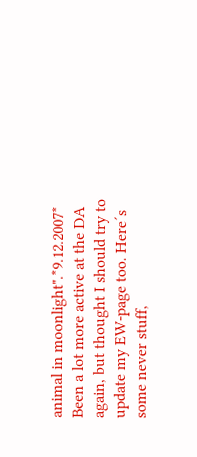animal in moonlight".*9.12.2007* Been a lot more active at the DA again, but thought I should try to update my EW-page too. Here´s some never stuff,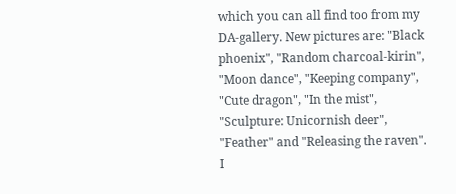which you can all find too from my DA-gallery. New pictures are: "Black phoenix", "Random charcoal-kirin", "Moon dance", "Keeping company", "Cute dragon", "In the mist", "Sculpture: Unicornish deer", "Feather" and "Releasing the raven". I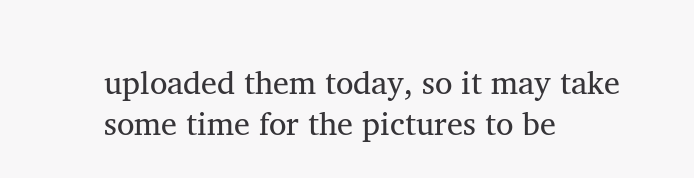uploaded them today, so it may take some time for the pictures to be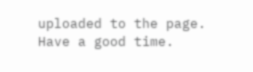uploaded to the page. Have a good time.